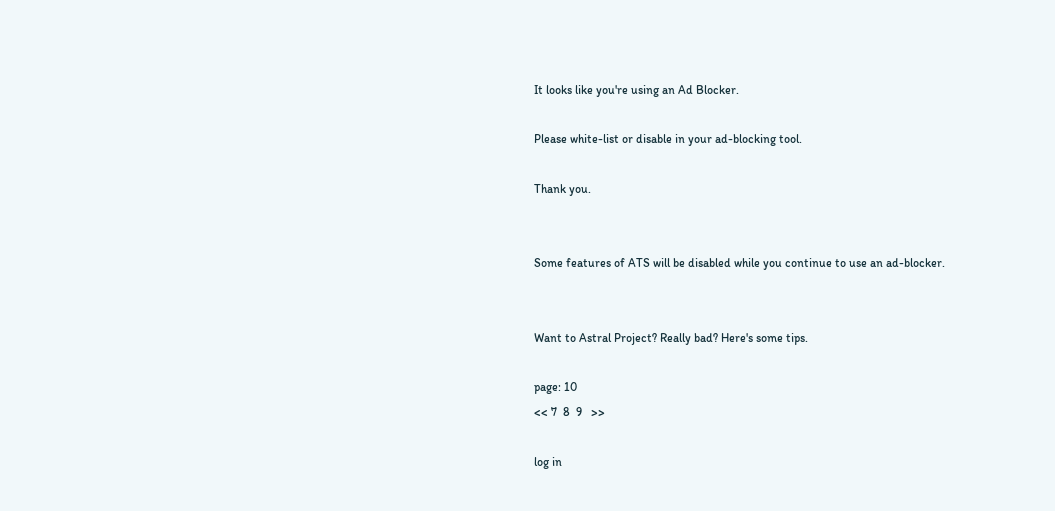It looks like you're using an Ad Blocker.

Please white-list or disable in your ad-blocking tool.

Thank you.


Some features of ATS will be disabled while you continue to use an ad-blocker.


Want to Astral Project? Really bad? Here's some tips.

page: 10
<< 7  8  9   >>

log in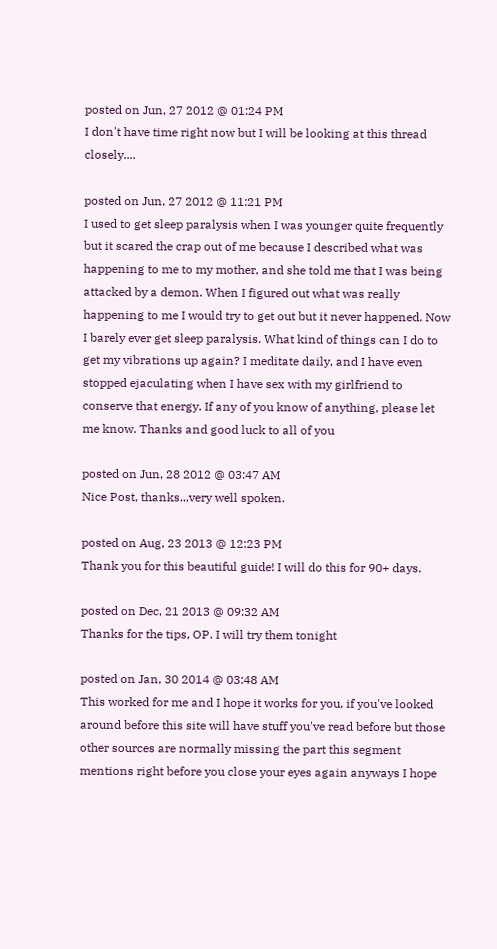posted on Jun, 27 2012 @ 01:24 PM
I don't have time right now but I will be looking at this thread closely....

posted on Jun, 27 2012 @ 11:21 PM
I used to get sleep paralysis when I was younger quite frequently but it scared the crap out of me because I described what was happening to me to my mother, and she told me that I was being attacked by a demon. When I figured out what was really happening to me I would try to get out but it never happened. Now I barely ever get sleep paralysis. What kind of things can I do to get my vibrations up again? I meditate daily, and I have even stopped ejaculating when I have sex with my girlfriend to conserve that energy. If any of you know of anything, please let me know. Thanks and good luck to all of you

posted on Jun, 28 2012 @ 03:47 AM
Nice Post, thanks...very well spoken.

posted on Aug, 23 2013 @ 12:23 PM
Thank you for this beautiful guide! I will do this for 90+ days.

posted on Dec, 21 2013 @ 09:32 AM
Thanks for the tips, OP. I will try them tonight

posted on Jan, 30 2014 @ 03:48 AM
This worked for me and I hope it works for you, if you've looked around before this site will have stuff you've read before but those other sources are normally missing the part this segment mentions right before you close your eyes again anyways I hope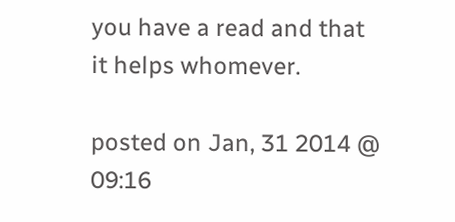you have a read and that it helps whomever.

posted on Jan, 31 2014 @ 09:16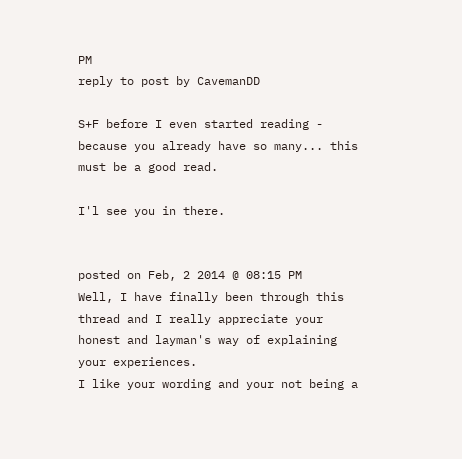PM
reply to post by CavemanDD

S+F before I even started reading - because you already have so many... this must be a good read.

I'l see you in there.


posted on Feb, 2 2014 @ 08:15 PM
Well, I have finally been through this thread and I really appreciate your honest and layman's way of explaining your experiences.
I like your wording and your not being a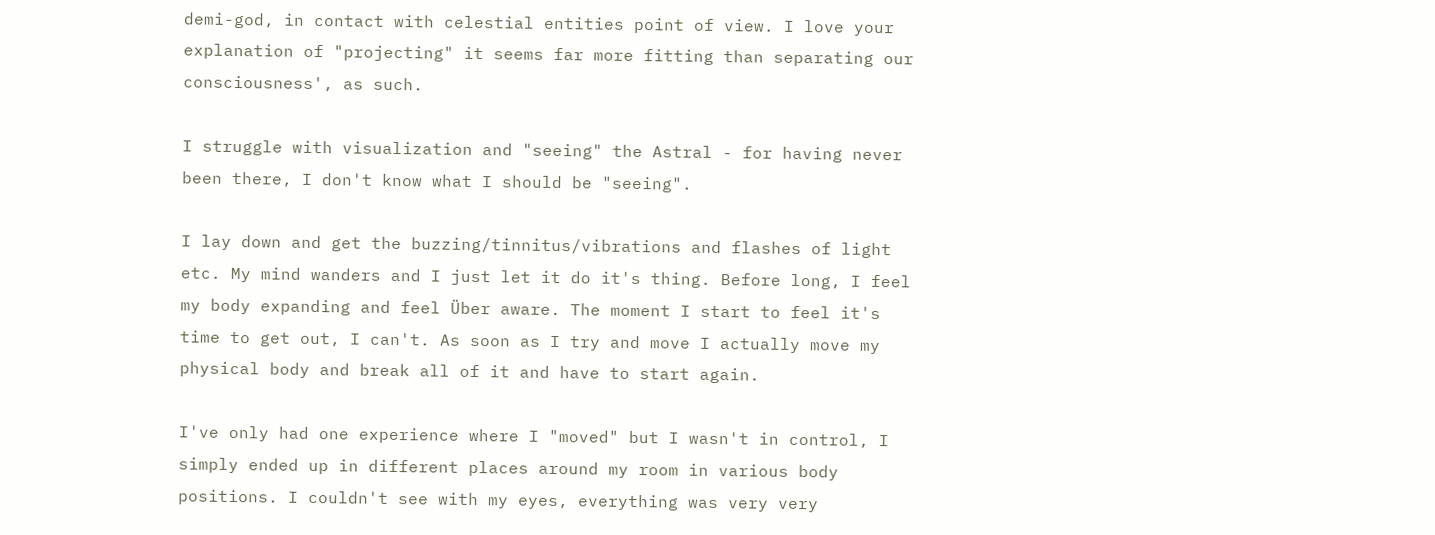demi-god, in contact with celestial entities point of view. I love your explanation of "projecting" it seems far more fitting than separating our consciousness', as such.

I struggle with visualization and "seeing" the Astral - for having never been there, I don't know what I should be "seeing".

I lay down and get the buzzing/tinnitus/vibrations and flashes of light etc. My mind wanders and I just let it do it's thing. Before long, I feel my body expanding and feel Über aware. The moment I start to feel it's time to get out, I can't. As soon as I try and move I actually move my physical body and break all of it and have to start again.

I've only had one experience where I "moved" but I wasn't in control, I simply ended up in different places around my room in various body positions. I couldn't see with my eyes, everything was very very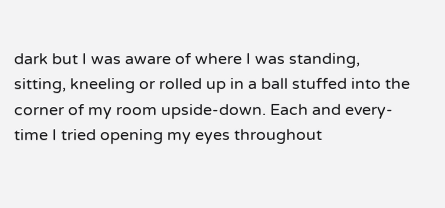dark but I was aware of where I was standing, sitting, kneeling or rolled up in a ball stuffed into the corner of my room upside-down. Each and every-time I tried opening my eyes throughout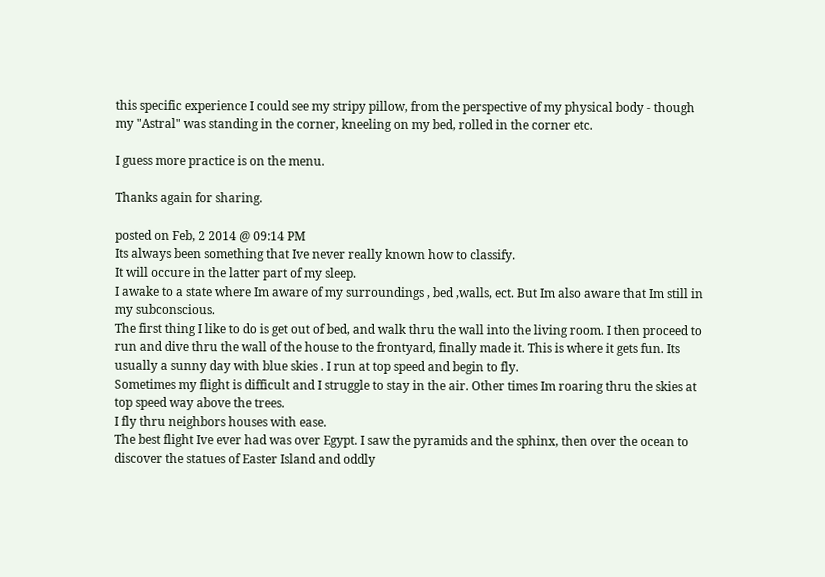this specific experience I could see my stripy pillow, from the perspective of my physical body - though my "Astral" was standing in the corner, kneeling on my bed, rolled in the corner etc.

I guess more practice is on the menu.

Thanks again for sharing.

posted on Feb, 2 2014 @ 09:14 PM
Its always been something that Ive never really known how to classify.
It will occure in the latter part of my sleep.
I awake to a state where Im aware of my surroundings , bed ,walls, ect. But Im also aware that Im still in my subconscious.
The first thing I like to do is get out of bed, and walk thru the wall into the living room. I then proceed to run and dive thru the wall of the house to the frontyard, finally made it. This is where it gets fun. Its usually a sunny day with blue skies . I run at top speed and begin to fly.
Sometimes my flight is difficult and I struggle to stay in the air. Other times Im roaring thru the skies at top speed way above the trees.
I fly thru neighbors houses with ease.
The best flight Ive ever had was over Egypt. I saw the pyramids and the sphinx, then over the ocean to discover the statues of Easter Island and oddly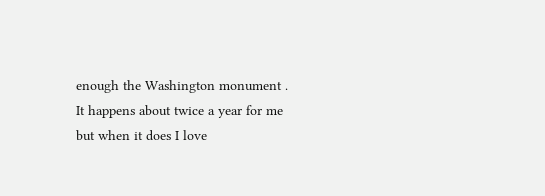enough the Washington monument .
It happens about twice a year for me but when it does I love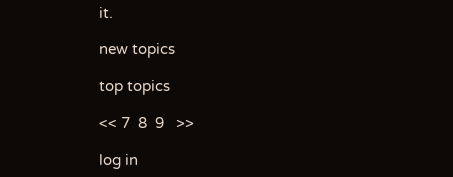it.

new topics

top topics

<< 7  8  9   >>

log in